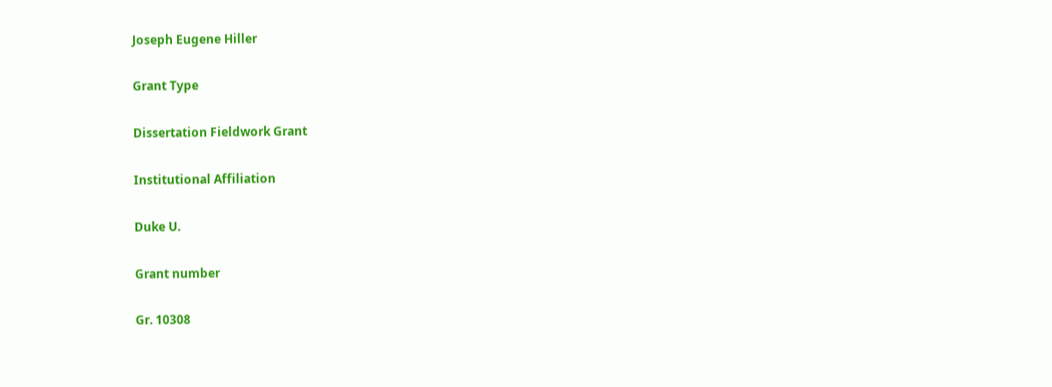Joseph Eugene Hiller

Grant Type

Dissertation Fieldwork Grant

Institutional Affiliation

Duke U.

Grant number

Gr. 10308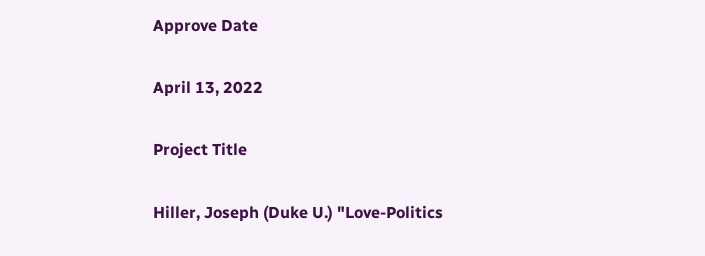Approve Date

April 13, 2022

Project Title

Hiller, Joseph (Duke U.) "Love-Politics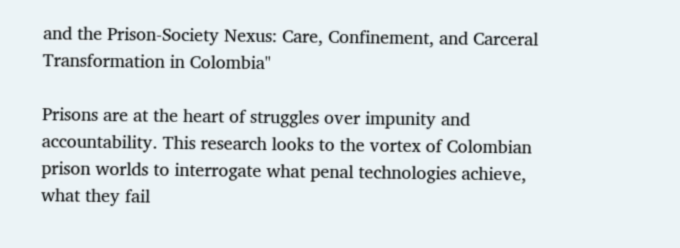and the Prison-Society Nexus: Care, Confinement, and Carceral Transformation in Colombia"

Prisons are at the heart of struggles over impunity and accountability. This research looks to the vortex of Colombian prison worlds to interrogate what penal technologies achieve, what they fail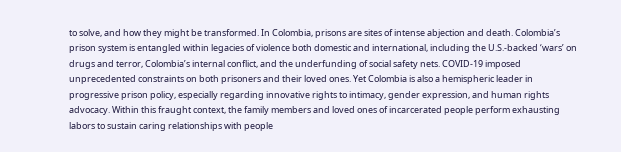to solve, and how they might be transformed. In Colombia, prisons are sites of intense abjection and death. Colombia’s prison system is entangled within legacies of violence both domestic and international, including the U.S.-backed ‘wars’ on drugs and terror, Colombia’s internal conflict, and the underfunding of social safety nets. COVID-19 imposed unprecedented constraints on both prisoners and their loved ones. Yet Colombia is also a hemispheric leader in progressive prison policy, especially regarding innovative rights to intimacy, gender expression, and human rights advocacy. Within this fraught context, the family members and loved ones of incarcerated people perform exhausting labors to sustain caring relationships with people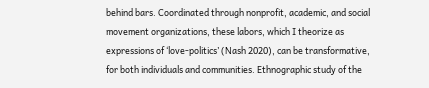behind bars. Coordinated through nonprofit, academic, and social movement organizations, these labors, which I theorize as expressions of ‘love-politics’ (Nash 2020), can be transformative, for both individuals and communities. Ethnographic study of the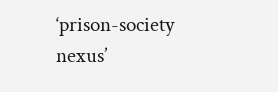‘prison-society nexus’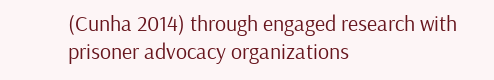(Cunha 2014) through engaged research with prisoner advocacy organizations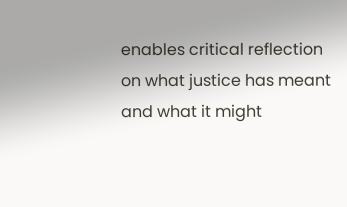enables critical reflection on what justice has meant and what it might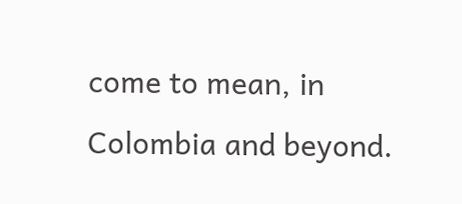come to mean, in Colombia and beyond.